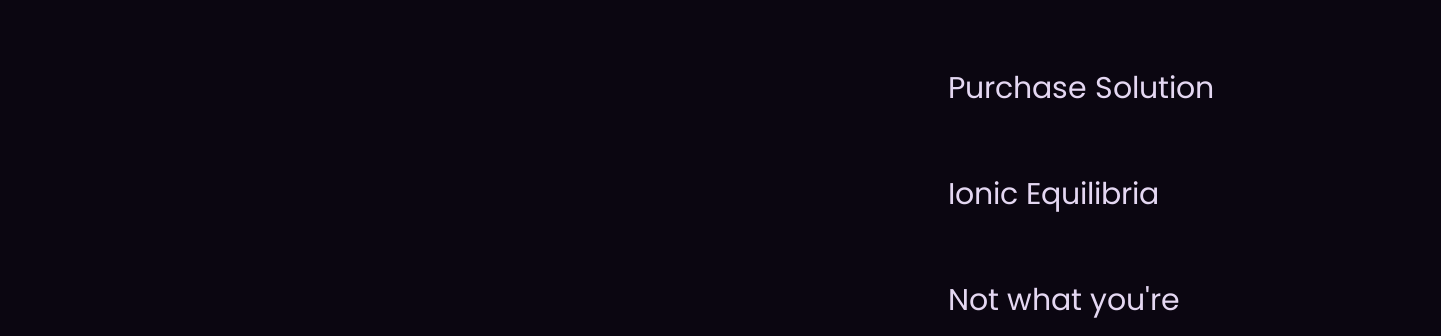Purchase Solution

Ionic Equilibria

Not what you're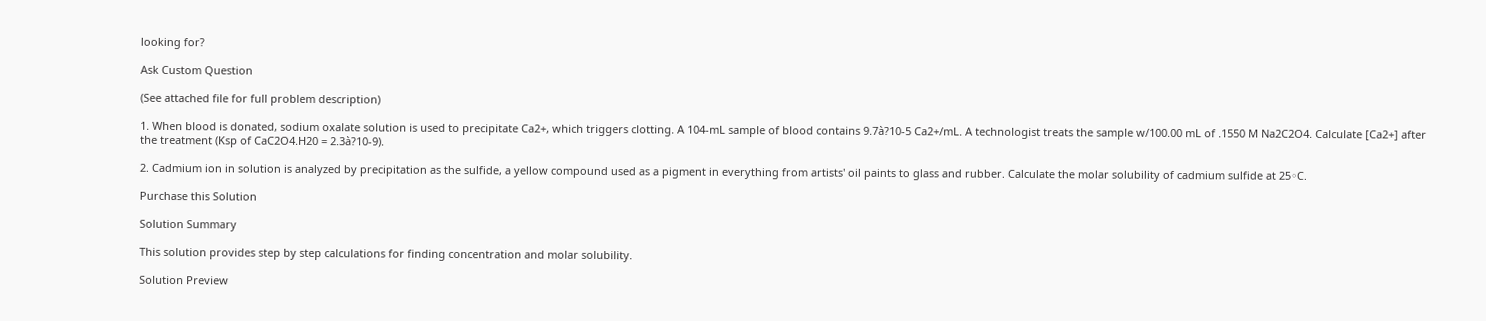looking for?

Ask Custom Question

(See attached file for full problem description)

1. When blood is donated, sodium oxalate solution is used to precipitate Ca2+, which triggers clotting. A 104-mL sample of blood contains 9.7à?10-5 Ca2+/mL. A technologist treats the sample w/100.00 mL of .1550 M Na2C2O4. Calculate [Ca2+] after the treatment (Ksp of CaC2O4.H20 = 2.3à?10-9).

2. Cadmium ion in solution is analyzed by precipitation as the sulfide, a yellow compound used as a pigment in everything from artists' oil paints to glass and rubber. Calculate the molar solubility of cadmium sulfide at 25◦C.

Purchase this Solution

Solution Summary

This solution provides step by step calculations for finding concentration and molar solubility.

Solution Preview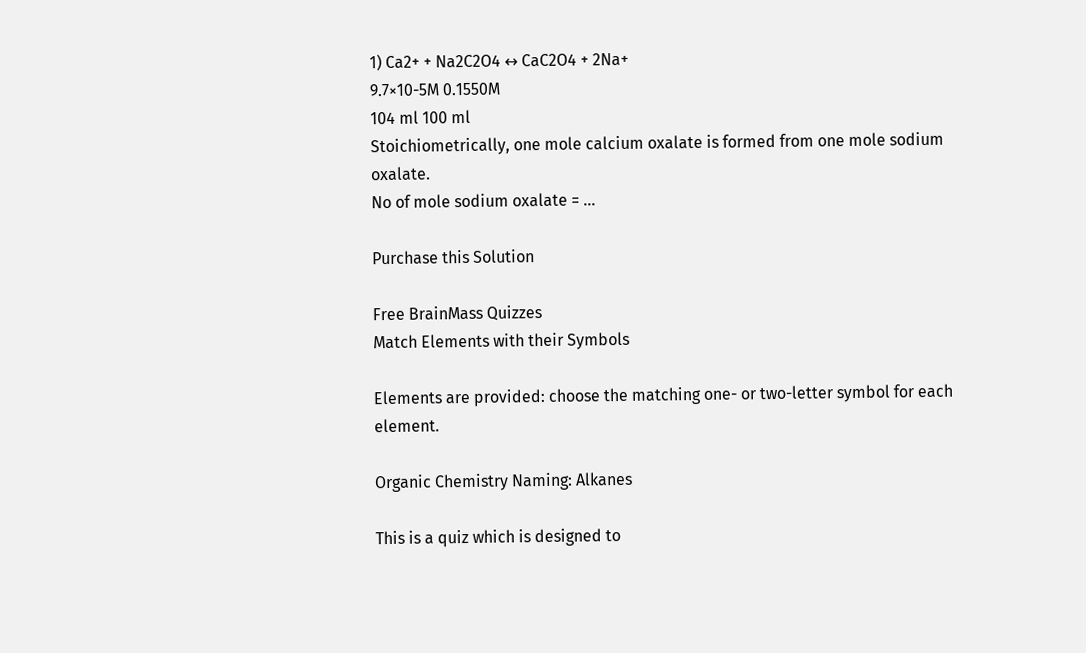1) Ca2+ + Na2C2O4 ↔ CaC2O4 + 2Na+
9.7×10-5M 0.1550M
104 ml 100 ml
Stoichiometrically, one mole calcium oxalate is formed from one mole sodium oxalate.
No of mole sodium oxalate = ...

Purchase this Solution

Free BrainMass Quizzes
Match Elements with their Symbols

Elements are provided: choose the matching one- or two-letter symbol for each element.

Organic Chemistry Naming: Alkanes

This is a quiz which is designed to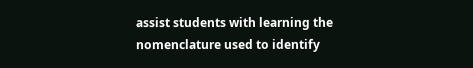assist students with learning the nomenclature used to identify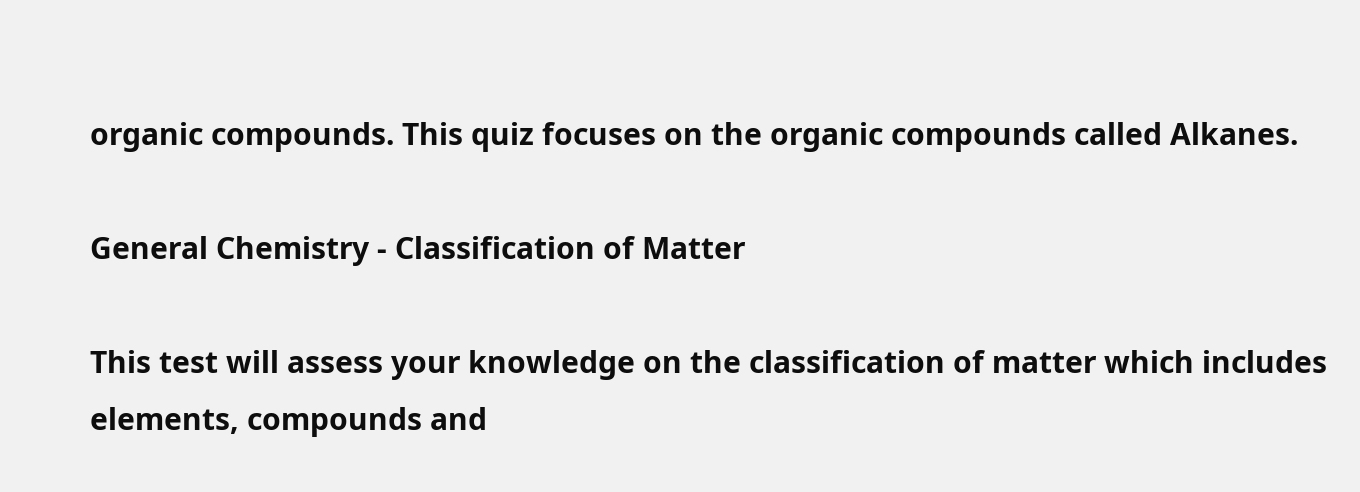organic compounds. This quiz focuses on the organic compounds called Alkanes.

General Chemistry - Classification of Matter

This test will assess your knowledge on the classification of matter which includes elements, compounds and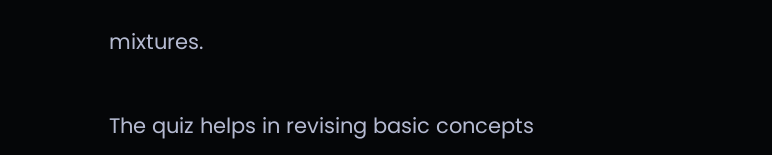mixtures.


The quiz helps in revising basic concepts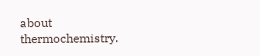about thermochemistry.